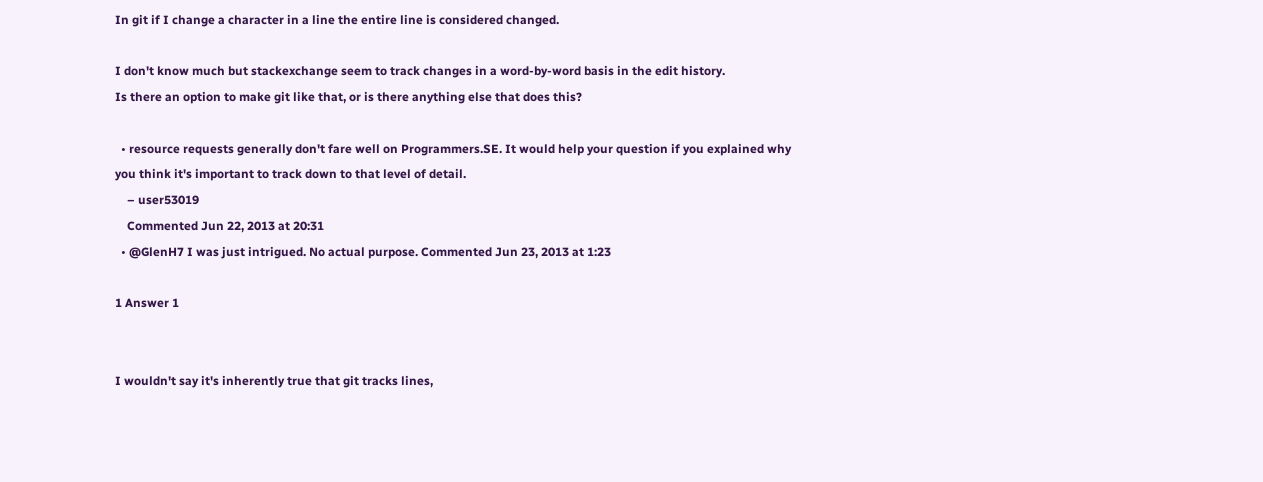In git if I change a character in a line the entire line is considered changed.

I don't know much but stackexchange seem to track changes in a word-by-word basis in the edit history.
Is there an option to make git like that, or is there anything else that does this?

  • resource requests generally don't fare well on Programmers.SE. It would help your question if you explained why you think it's important to track down to that level of detail.
    – user53019
    Commented Jun 22, 2013 at 20:31
  • @GlenH7 I was just intrigued. No actual purpose. Commented Jun 23, 2013 at 1:23

1 Answer 1


I wouldn't say it's inherently true that git tracks lines,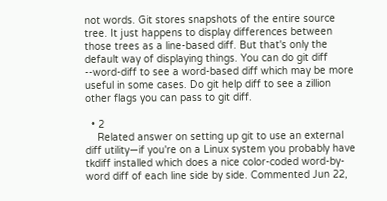not words. Git stores snapshots of the entire source tree. It just happens to display differences between those trees as a line-based diff. But that's only the default way of displaying things. You can do git diff --word-diff to see a word-based diff which may be more useful in some cases. Do git help diff to see a zillion other flags you can pass to git diff.

  • 2
    Related answer on setting up git to use an external diff utility—if you're on a Linux system you probably have tkdiff installed which does a nice color-coded word-by-word diff of each line side by side. Commented Jun 22,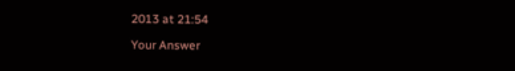2013 at 21:54

Your Answer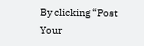By clicking “Post Your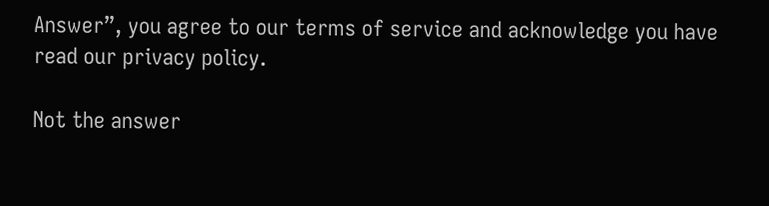Answer”, you agree to our terms of service and acknowledge you have read our privacy policy.

Not the answer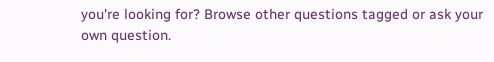you're looking for? Browse other questions tagged or ask your own question.